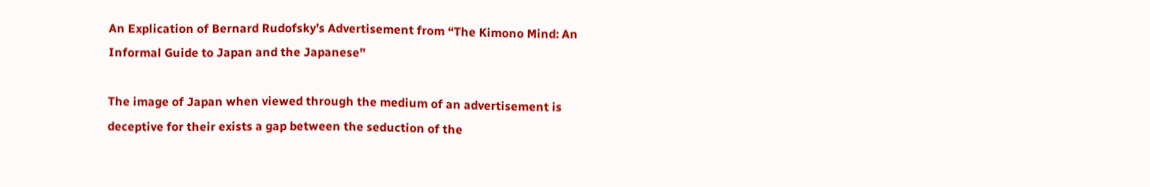An Explication of Bernard Rudofsky’s Advertisement from “The Kimono Mind: An Informal Guide to Japan and the Japanese”

The image of Japan when viewed through the medium of an advertisement is deceptive for their exists a gap between the seduction of the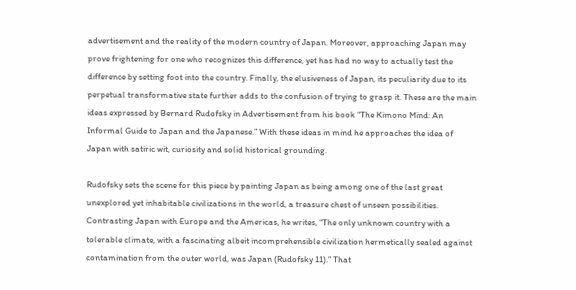advertisement and the reality of the modern country of Japan. Moreover, approaching Japan may prove frightening for one who recognizes this difference, yet has had no way to actually test the difference by setting foot into the country. Finally, the elusiveness of Japan, its peculiarity due to its perpetual transformative state further adds to the confusion of trying to grasp it. These are the main ideas expressed by Bernard Rudofsky in Advertisement from his book “The Kimono Mind: An Informal Guide to Japan and the Japanese.” With these ideas in mind he approaches the idea of Japan with satiric wit, curiosity and solid historical grounding.

Rudofsky sets the scene for this piece by painting Japan as being among one of the last great unexplored yet inhabitable civilizations in the world, a treasure chest of unseen possibilities. Contrasting Japan with Europe and the Americas, he writes, “The only unknown country with a tolerable climate, with a fascinating albeit incomprehensible civilization hermetically sealed against contamination from the outer world, was Japan (Rudofsky 11).” That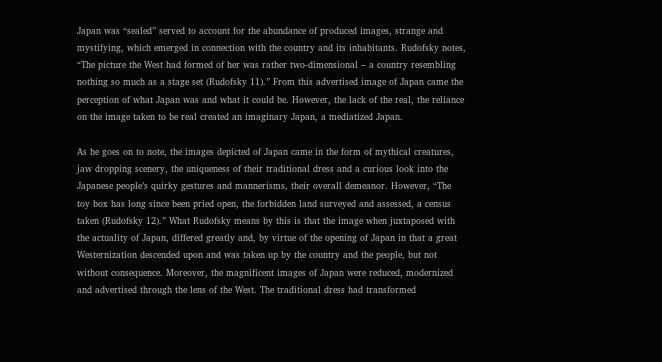Japan was “sealed” served to account for the abundance of produced images, strange and mystifying, which emerged in connection with the country and its inhabitants. Rudofsky notes, “The picture the West had formed of her was rather two-dimensional – a country resembling nothing so much as a stage set (Rudofsky 11).” From this advertised image of Japan came the perception of what Japan was and what it could be. However, the lack of the real, the reliance on the image taken to be real created an imaginary Japan, a mediatized Japan.

As he goes on to note, the images depicted of Japan came in the form of mythical creatures, jaw dropping scenery, the uniqueness of their traditional dress and a curious look into the Japanese people’s quirky gestures and mannerisms, their overall demeanor. However, “The toy box has long since been pried open, the forbidden land surveyed and assessed, a census taken (Rudofsky 12).” What Rudofsky means by this is that the image when juxtaposed with the actuality of Japan, differed greatly and, by virtue of the opening of Japan in that a great Westernization descended upon and was taken up by the country and the people, but not without consequence. Moreover, the magnificent images of Japan were reduced, modernized and advertised through the lens of the West. The traditional dress had transformed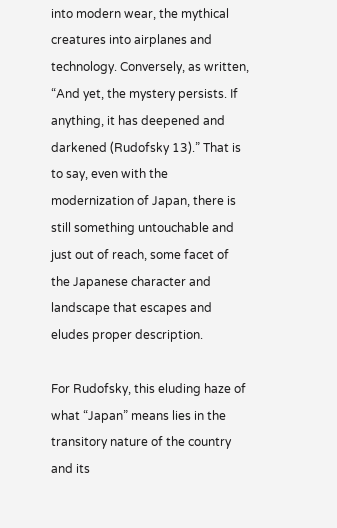into modern wear, the mythical creatures into airplanes and technology. Conversely, as written, “And yet, the mystery persists. If anything, it has deepened and darkened (Rudofsky 13).” That is to say, even with the modernization of Japan, there is still something untouchable and just out of reach, some facet of the Japanese character and landscape that escapes and eludes proper description.

For Rudofsky, this eluding haze of what “Japan” means lies in the transitory nature of the country and its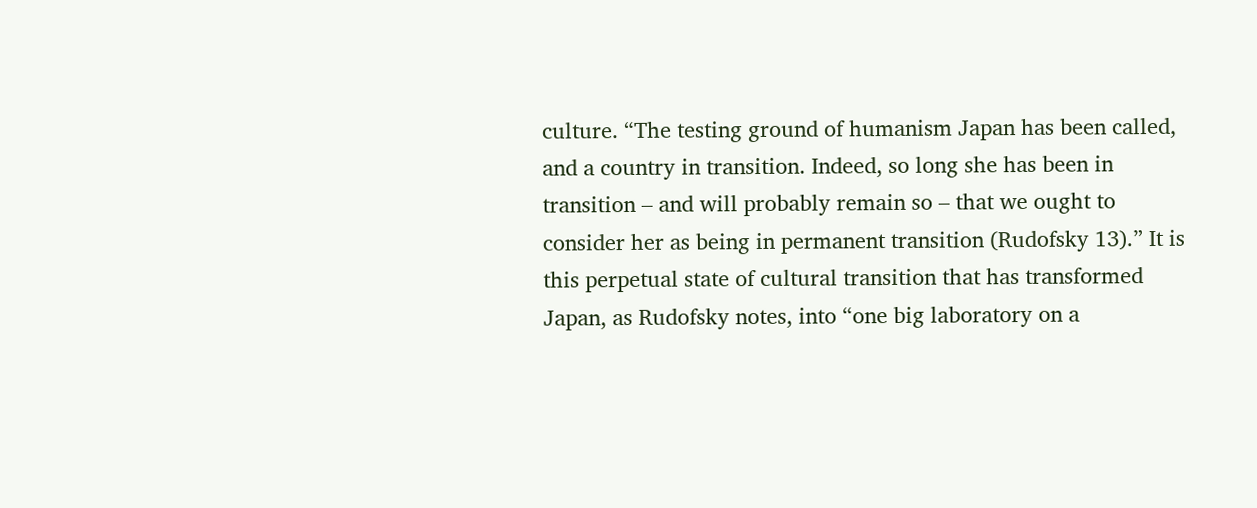culture. “The testing ground of humanism Japan has been called, and a country in transition. Indeed, so long she has been in transition – and will probably remain so – that we ought to consider her as being in permanent transition (Rudofsky 13).” It is this perpetual state of cultural transition that has transformed Japan, as Rudofsky notes, into “one big laboratory on a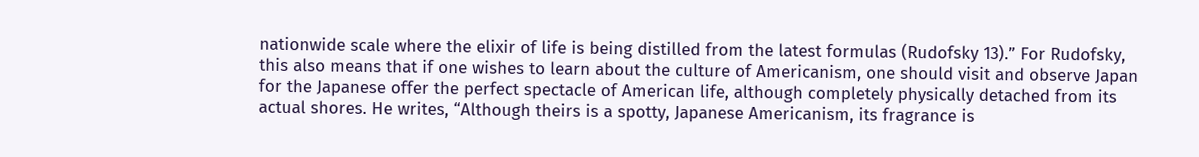nationwide scale where the elixir of life is being distilled from the latest formulas (Rudofsky 13).” For Rudofsky, this also means that if one wishes to learn about the culture of Americanism, one should visit and observe Japan for the Japanese offer the perfect spectacle of American life, although completely physically detached from its actual shores. He writes, “Although theirs is a spotty, Japanese Americanism, its fragrance is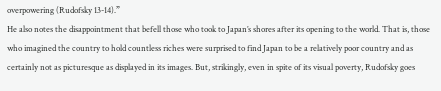overpowering (Rudofsky 13-14).”
He also notes the disappointment that befell those who took to Japan’s shores after its opening to the world. That is, those who imagined the country to hold countless riches were surprised to find Japan to be a relatively poor country and as certainly not as picturesque as displayed in its images. But, strikingly, even in spite of its visual poverty, Rudofsky goes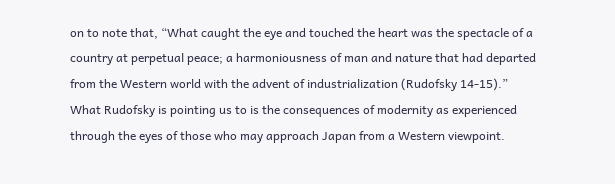on to note that, “What caught the eye and touched the heart was the spectacle of a country at perpetual peace; a harmoniousness of man and nature that had departed from the Western world with the advent of industrialization (Rudofsky 14-15).” What Rudofsky is pointing us to is the consequences of modernity as experienced through the eyes of those who may approach Japan from a Western viewpoint.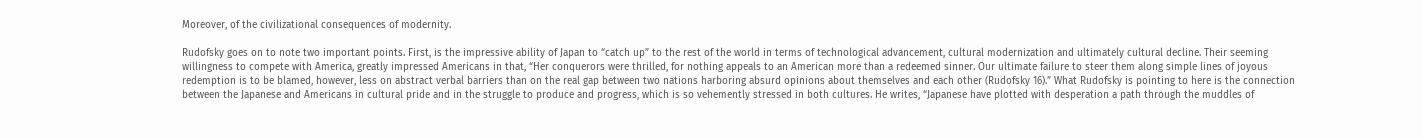Moreover, of the civilizational consequences of modernity.

Rudofsky goes on to note two important points. First, is the impressive ability of Japan to “catch up” to the rest of the world in terms of technological advancement, cultural modernization and ultimately cultural decline. Their seeming willingness to compete with America, greatly impressed Americans in that, “Her conquerors were thrilled, for nothing appeals to an American more than a redeemed sinner. Our ultimate failure to steer them along simple lines of joyous redemption is to be blamed, however, less on abstract verbal barriers than on the real gap between two nations harboring absurd opinions about themselves and each other (Rudofsky 16).” What Rudofsky is pointing to here is the connection between the Japanese and Americans in cultural pride and in the struggle to produce and progress, which is so vehemently stressed in both cultures. He writes, “Japanese have plotted with desperation a path through the muddles of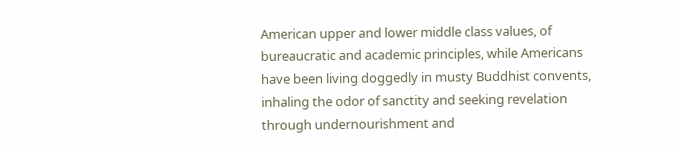American upper and lower middle class values, of bureaucratic and academic principles, while Americans have been living doggedly in musty Buddhist convents, inhaling the odor of sanctity and seeking revelation through undernourishment and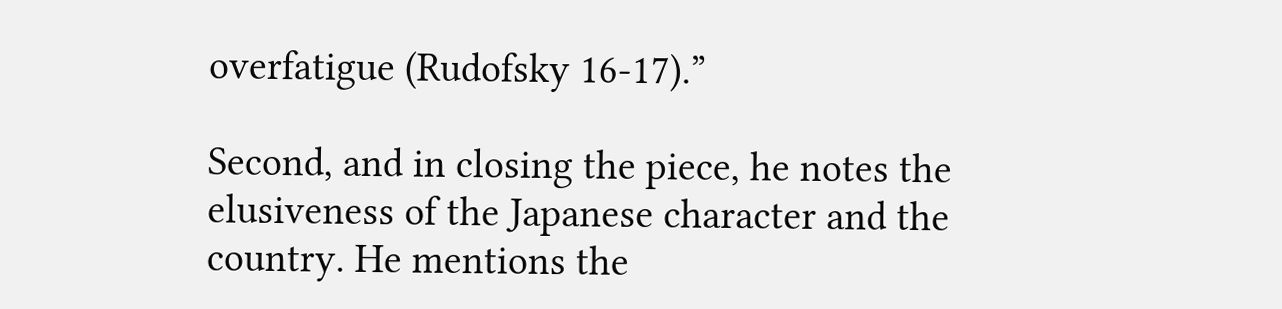overfatigue (Rudofsky 16-17).”

Second, and in closing the piece, he notes the elusiveness of the Japanese character and the country. He mentions the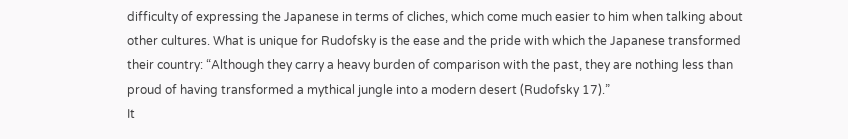difficulty of expressing the Japanese in terms of cliches, which come much easier to him when talking about other cultures. What is unique for Rudofsky is the ease and the pride with which the Japanese transformed their country: “Although they carry a heavy burden of comparison with the past, they are nothing less than proud of having transformed a mythical jungle into a modern desert (Rudofsky 17).”
It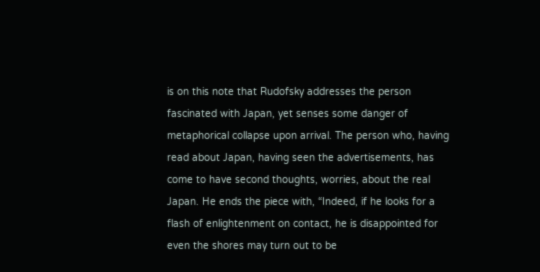is on this note that Rudofsky addresses the person fascinated with Japan, yet senses some danger of metaphorical collapse upon arrival. The person who, having read about Japan, having seen the advertisements, has come to have second thoughts, worries, about the real Japan. He ends the piece with, “Indeed, if he looks for a flash of enlightenment on contact, he is disappointed for even the shores may turn out to be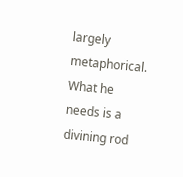largely metaphorical. What he needs is a divining rod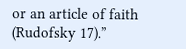or an article of faith (Rudofsky 17).”